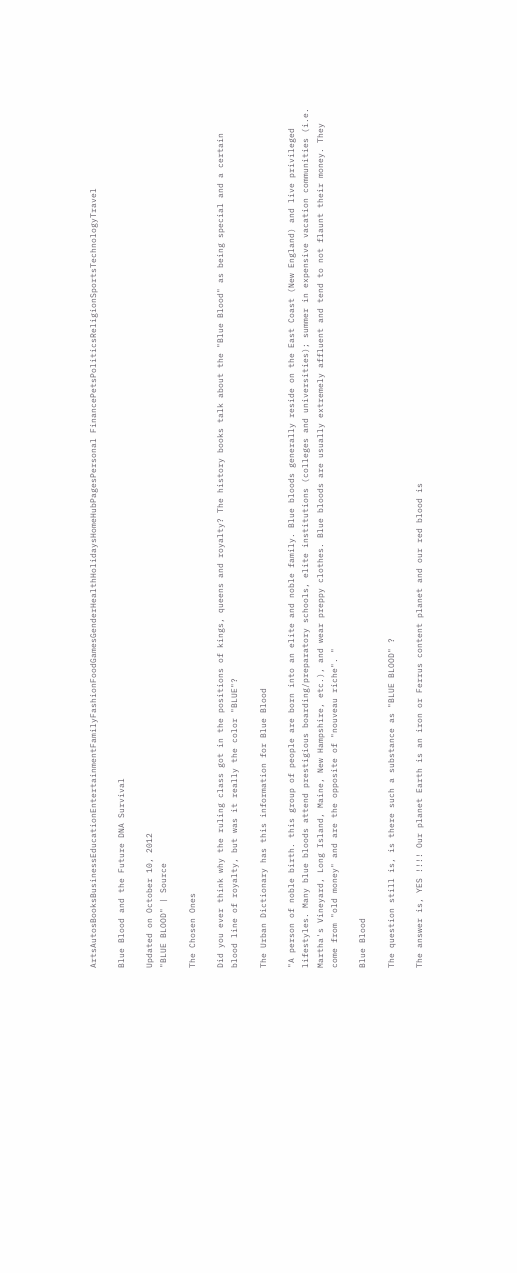ArtsAutosBooksBusinessEducationEntertainmentFamilyFashionFoodGamesGenderHealthHolidaysHomeHubPagesPersonal FinancePetsPoliticsReligionSportsTechnologyTravel

Blue Blood and the Future DNA Survival

Updated on October 10, 2012
"BLUE BLOOD" | Source

The Chosen Ones

Did you ever think why the ruling class got in the positions of kings, queens and royalty? The history books talk about the "Blue Blood" as being special and a certain blood line of royalty, but was it really the color "BLUE"?

The Urban Dictionary has this information for Blue Blood

"A person of noble birth. this group of people are born into an elite and noble family. Blue bloods generally reside on the East Coast (New England) and live privileged lifestyles. Many blue bloods attend prestigious boarding/preparatory schools, elite institutions (colleges and universities); summer in expensive vacation communities (i.e. Martha's Vineyard, Long Island, Maine, New Hampshire, etc.), and wear preppy clothes. Blue bloods are usually extremely affluent and tend to not flaunt their money. They come from "old money" and are the opposite of "nouveau riche". "

Blue Blood

The question still is, is there such a substance as "BLUE BLOOD" ?

The answer is, YES !!!! Our planet Earth is an iron or Ferrus content planet and our red blood is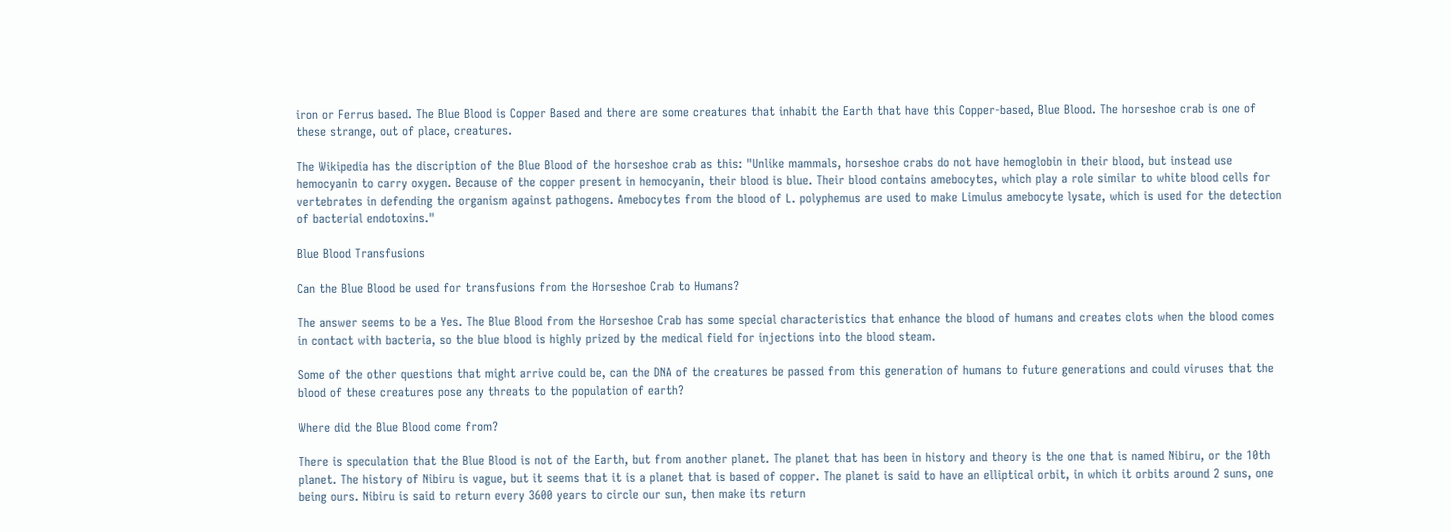iron or Ferrus based. The Blue Blood is Copper Based and there are some creatures that inhabit the Earth that have this Copper-based, Blue Blood. The horseshoe crab is one of these strange, out of place, creatures.

The Wikipedia has the discription of the Blue Blood of the horseshoe crab as this: "Unlike mammals, horseshoe crabs do not have hemoglobin in their blood, but instead use hemocyanin to carry oxygen. Because of the copper present in hemocyanin, their blood is blue. Their blood contains amebocytes, which play a role similar to white blood cells for vertebrates in defending the organism against pathogens. Amebocytes from the blood of L. polyphemus are used to make Limulus amebocyte lysate, which is used for the detection of bacterial endotoxins."

Blue Blood Transfusions

Can the Blue Blood be used for transfusions from the Horseshoe Crab to Humans?

The answer seems to be a Yes. The Blue Blood from the Horseshoe Crab has some special characteristics that enhance the blood of humans and creates clots when the blood comes in contact with bacteria, so the blue blood is highly prized by the medical field for injections into the blood steam.

Some of the other questions that might arrive could be, can the DNA of the creatures be passed from this generation of humans to future generations and could viruses that the blood of these creatures pose any threats to the population of earth?

Where did the Blue Blood come from?

There is speculation that the Blue Blood is not of the Earth, but from another planet. The planet that has been in history and theory is the one that is named Nibiru, or the 10th planet. The history of Nibiru is vague, but it seems that it is a planet that is based of copper. The planet is said to have an elliptical orbit, in which it orbits around 2 suns, one being ours. Nibiru is said to return every 3600 years to circle our sun, then make its return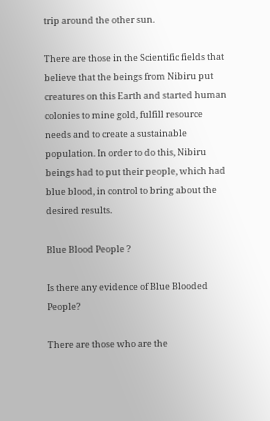trip around the other sun.

There are those in the Scientific fields that believe that the beings from Nibiru put creatures on this Earth and started human colonies to mine gold, fulfill resource needs and to create a sustainable population. In order to do this, Nibiru beings had to put their people, which had blue blood, in control to bring about the desired results.

Blue Blood People ?

Is there any evidence of Blue Blooded People?

There are those who are the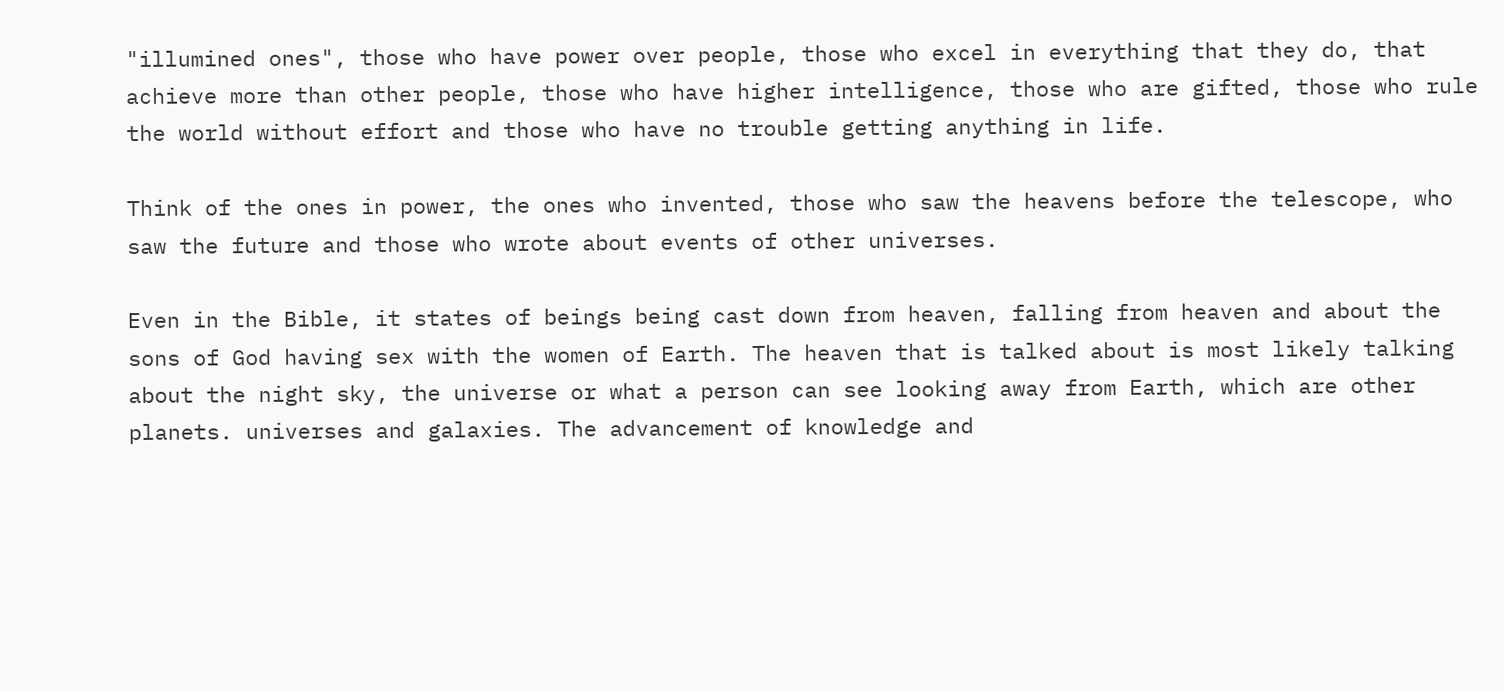"illumined ones", those who have power over people, those who excel in everything that they do, that achieve more than other people, those who have higher intelligence, those who are gifted, those who rule the world without effort and those who have no trouble getting anything in life.

Think of the ones in power, the ones who invented, those who saw the heavens before the telescope, who saw the future and those who wrote about events of other universes.

Even in the Bible, it states of beings being cast down from heaven, falling from heaven and about the sons of God having sex with the women of Earth. The heaven that is talked about is most likely talking about the night sky, the universe or what a person can see looking away from Earth, which are other planets. universes and galaxies. The advancement of knowledge and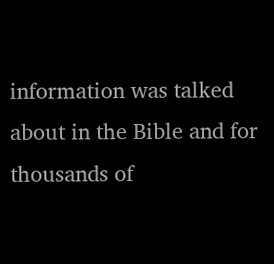information was talked about in the Bible and for thousands of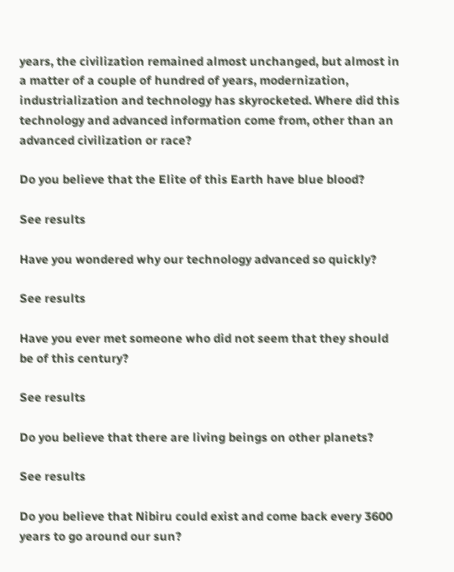years, the civilization remained almost unchanged, but almost in a matter of a couple of hundred of years, modernization, industrialization and technology has skyrocketed. Where did this technology and advanced information come from, other than an advanced civilization or race?

Do you believe that the Elite of this Earth have blue blood?

See results

Have you wondered why our technology advanced so quickly?

See results

Have you ever met someone who did not seem that they should be of this century?

See results

Do you believe that there are living beings on other planets?

See results

Do you believe that Nibiru could exist and come back every 3600 years to go around our sun?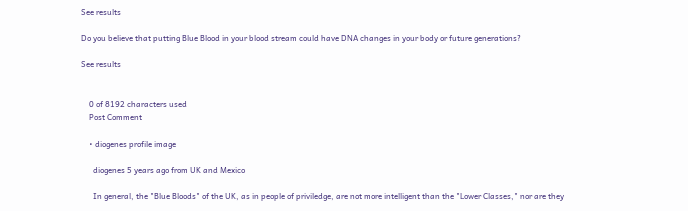See results

Do you believe that putting Blue Blood in your blood stream could have DNA changes in your body or future generations?

See results


    0 of 8192 characters used
    Post Comment

    • diogenes profile image

      diogenes 5 years ago from UK and Mexico

      In general, the "Blue Bloods" of the UK, as in people of priviledge, are not more intelligent than the "Lower Classes," nor are they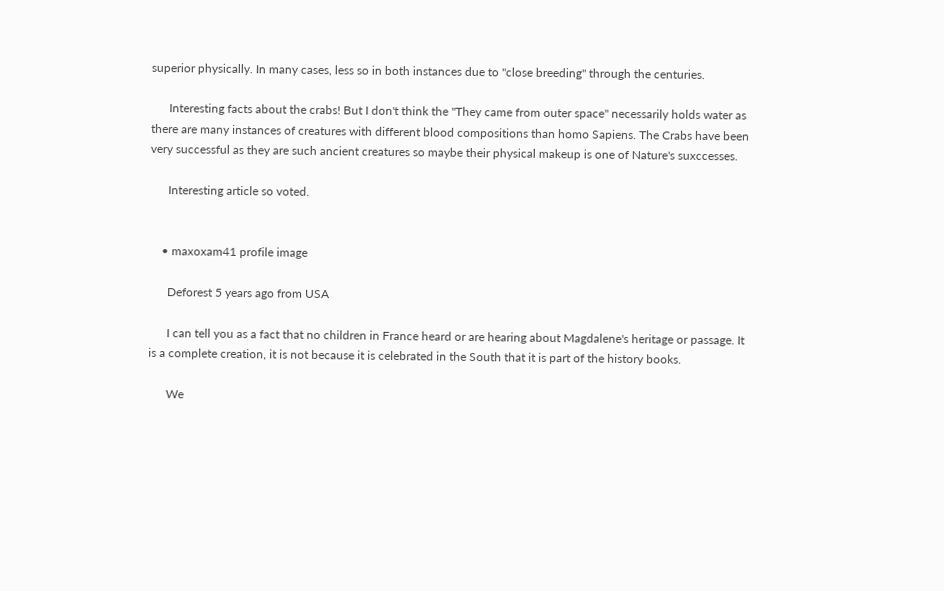superior physically. In many cases, less so in both instances due to "close breeding" through the centuries.

      Interesting facts about the crabs! But I don't think the "They came from outer space" necessarily holds water as there are many instances of creatures with different blood compositions than homo Sapiens. The Crabs have been very successful as they are such ancient creatures so maybe their physical makeup is one of Nature's suxccesses.

      Interesting article so voted.


    • maxoxam41 profile image

      Deforest 5 years ago from USA

      I can tell you as a fact that no children in France heard or are hearing about Magdalene's heritage or passage. It is a complete creation, it is not because it is celebrated in the South that it is part of the history books.

      We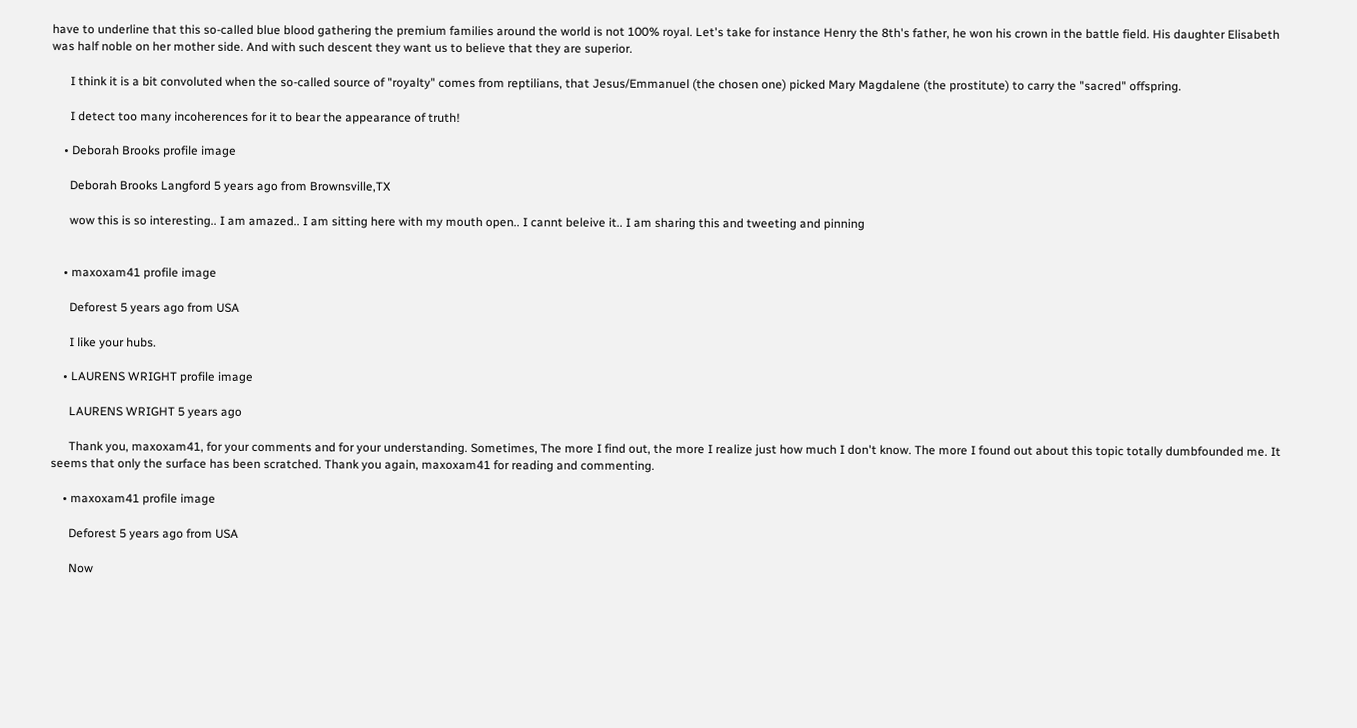have to underline that this so-called blue blood gathering the premium families around the world is not 100% royal. Let's take for instance Henry the 8th's father, he won his crown in the battle field. His daughter Elisabeth was half noble on her mother side. And with such descent they want us to believe that they are superior.

      I think it is a bit convoluted when the so-called source of "royalty" comes from reptilians, that Jesus/Emmanuel (the chosen one) picked Mary Magdalene (the prostitute) to carry the "sacred" offspring.

      I detect too many incoherences for it to bear the appearance of truth!

    • Deborah Brooks profile image

      Deborah Brooks Langford 5 years ago from Brownsville,TX

      wow this is so interesting.. I am amazed.. I am sitting here with my mouth open.. I cannt beleive it.. I am sharing this and tweeting and pinning


    • maxoxam41 profile image

      Deforest 5 years ago from USA

      I like your hubs.

    • LAURENS WRIGHT profile image

      LAURENS WRIGHT 5 years ago

      Thank you, maxoxam41, for your comments and for your understanding. Sometimes, The more I find out, the more I realize just how much I don't know. The more I found out about this topic totally dumbfounded me. It seems that only the surface has been scratched. Thank you again, maxoxam41 for reading and commenting.

    • maxoxam41 profile image

      Deforest 5 years ago from USA

      Now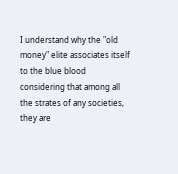I understand why the "old money" elite associates itself to the blue blood considering that among all the strates of any societies, they are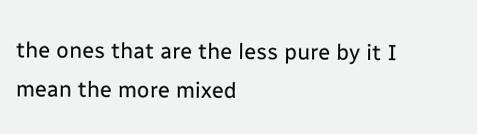the ones that are the less pure by it I mean the more mixed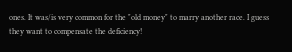ones. It was/is very common for the "old money" to marry another race. I guess they want to compensate the deficiency!